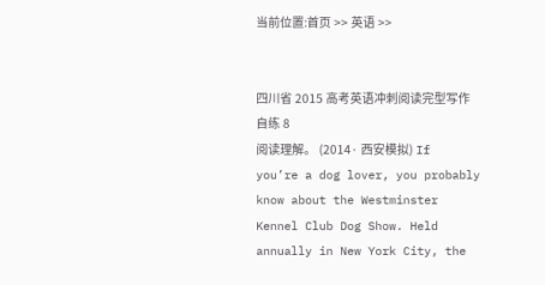当前位置:首页 >> 英语 >>


四川省 2015 高考英语冲刺阅读完型写作自练 8
阅读理解。 (2014· 西安模拟) If you’re a dog lover, you probably know about the Westminster Kennel Club Dog Show. Held annually in New York City, the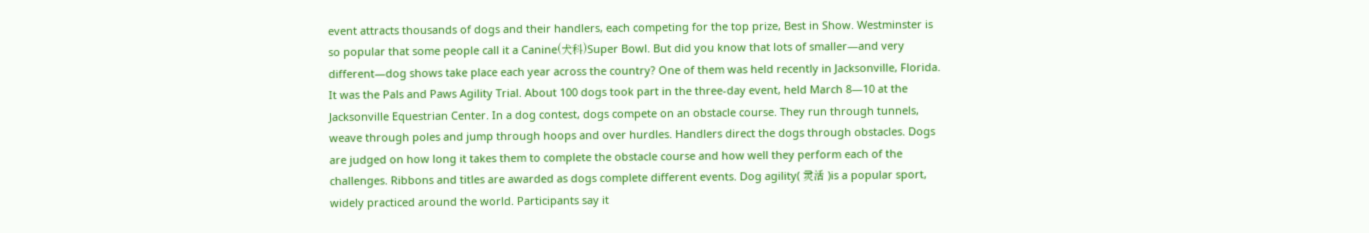event attracts thousands of dogs and their handlers, each competing for the top prize, Best in Show. Westminster is so popular that some people call it a Canine(犬科)Super Bowl. But did you know that lots of smaller—and very different—dog shows take place each year across the country? One of them was held recently in Jacksonville, Florida. It was the Pals and Paws Agility Trial. About 100 dogs took part in the three-day event, held March 8—10 at the Jacksonville Equestrian Center. In a dog contest, dogs compete on an obstacle course. They run through tunnels, weave through poles and jump through hoops and over hurdles. Handlers direct the dogs through obstacles. Dogs are judged on how long it takes them to complete the obstacle course and how well they perform each of the challenges. Ribbons and titles are awarded as dogs complete different events. Dog agility( 灵活 )is a popular sport, widely practiced around the world. Participants say it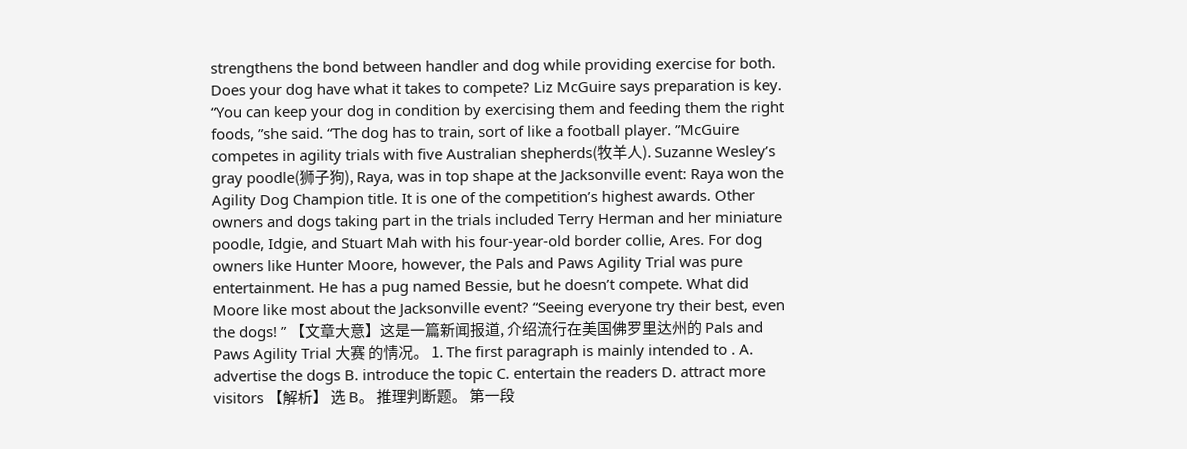strengthens the bond between handler and dog while providing exercise for both. Does your dog have what it takes to compete? Liz McGuire says preparation is key. “You can keep your dog in condition by exercising them and feeding them the right foods, ”she said. “The dog has to train, sort of like a football player. ”McGuire competes in agility trials with five Australian shepherds(牧羊人). Suzanne Wesley’s gray poodle(狮子狗), Raya, was in top shape at the Jacksonville event: Raya won the Agility Dog Champion title. It is one of the competition’s highest awards. Other owners and dogs taking part in the trials included Terry Herman and her miniature poodle, Idgie, and Stuart Mah with his four-year-old border collie, Ares. For dog owners like Hunter Moore, however, the Pals and Paws Agility Trial was pure entertainment. He has a pug named Bessie, but he doesn’t compete. What did Moore like most about the Jacksonville event? “Seeing everyone try their best, even the dogs! ” 【文章大意】这是一篇新闻报道, 介绍流行在美国佛罗里达州的 Pals and Paws Agility Trial 大赛 的情况。 1. The first paragraph is mainly intended to . A. advertise the dogs B. introduce the topic C. entertain the readers D. attract more visitors 【解析】 选 B。 推理判断题。 第一段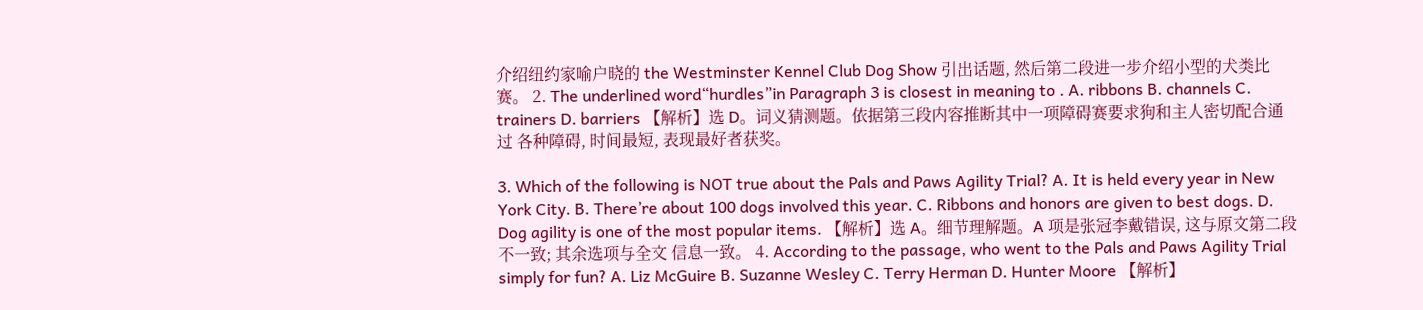介绍纽约家喻户晓的 the Westminster Kennel Club Dog Show 引出话题, 然后第二段进一步介绍小型的犬类比赛。 2. The underlined word“hurdles”in Paragraph 3 is closest in meaning to . A. ribbons B. channels C. trainers D. barriers 【解析】选 D。词义猜测题。依据第三段内容推断其中一项障碍赛要求狗和主人密切配合通过 各种障碍, 时间最短, 表现最好者获奖。

3. Which of the following is NOT true about the Pals and Paws Agility Trial? A. It is held every year in New York City. B. There’re about 100 dogs involved this year. C. Ribbons and honors are given to best dogs. D. Dog agility is one of the most popular items. 【解析】选 A。细节理解题。A 项是张冠李戴错误, 这与原文第二段不一致; 其余选项与全文 信息一致。 4. According to the passage, who went to the Pals and Paws Agility Trial simply for fun? A. Liz McGuire B. Suzanne Wesley C. Terry Herman D. Hunter Moore 【解析】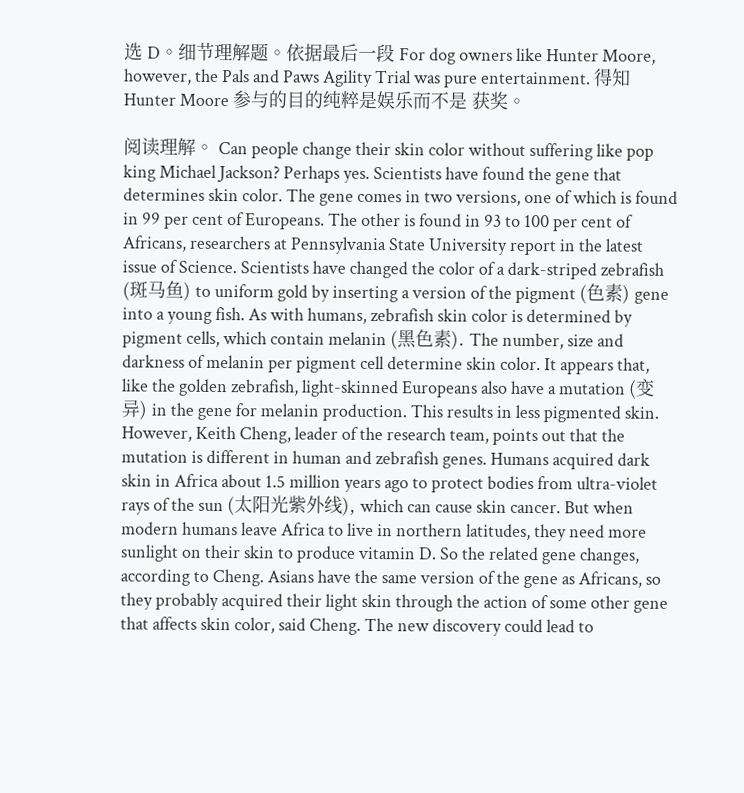选 D。细节理解题。依据最后一段 For dog owners like Hunter Moore, however, the Pals and Paws Agility Trial was pure entertainment. 得知 Hunter Moore 参与的目的纯粹是娱乐而不是 获奖。

阅读理解。 Can people change their skin color without suffering like pop king Michael Jackson? Perhaps yes. Scientists have found the gene that determines skin color. The gene comes in two versions, one of which is found in 99 per cent of Europeans. The other is found in 93 to 100 per cent of Africans, researchers at Pennsylvania State University report in the latest issue of Science. Scientists have changed the color of a dark-striped zebrafish (斑马鱼) to uniform gold by inserting a version of the pigment (色素) gene into a young fish. As with humans, zebrafish skin color is determined by pigment cells, which contain melanin (黑色素). The number, size and darkness of melanin per pigment cell determine skin color. It appears that, like the golden zebrafish, light-skinned Europeans also have a mutation (变异) in the gene for melanin production. This results in less pigmented skin. However, Keith Cheng, leader of the research team, points out that the mutation is different in human and zebrafish genes. Humans acquired dark skin in Africa about 1.5 million years ago to protect bodies from ultra-violet rays of the sun (太阳光紫外线), which can cause skin cancer. But when modern humans leave Africa to live in northern latitudes, they need more sunlight on their skin to produce vitamin D. So the related gene changes, according to Cheng. Asians have the same version of the gene as Africans, so they probably acquired their light skin through the action of some other gene that affects skin color, said Cheng. The new discovery could lead to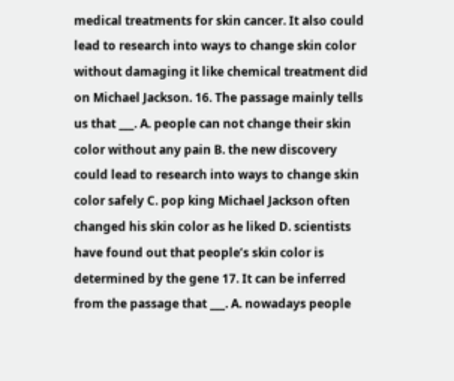medical treatments for skin cancer. It also could lead to research into ways to change skin color without damaging it like chemical treatment did on Michael Jackson. 16. The passage mainly tells us that ___. A. people can not change their skin color without any pain B. the new discovery could lead to research into ways to change skin color safely C. pop king Michael Jackson often changed his skin color as he liked D. scientists have found out that people’s skin color is determined by the gene 17. It can be inferred from the passage that ___. A. nowadays people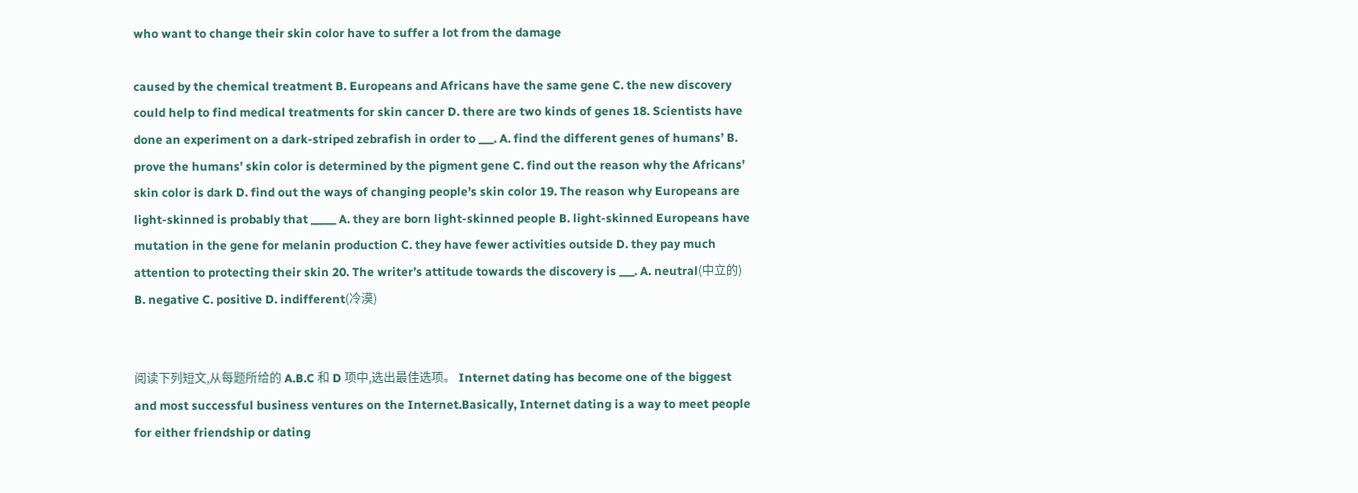who want to change their skin color have to suffer a lot from the damage

caused by the chemical treatment B. Europeans and Africans have the same gene C. the new discovery could help to find medical treatments for skin cancer D. there are two kinds of genes 18. Scientists have done an experiment on a dark-striped zebrafish in order to ___. A. find the different genes of humans’ B. prove the humans’ skin color is determined by the pigment gene C. find out the reason why the Africans’ skin color is dark D. find out the ways of changing people’s skin color 19. The reason why Europeans are light-skinned is probably that _____ A. they are born light-skinned people B. light-skinned Europeans have mutation in the gene for melanin production C. they have fewer activities outside D. they pay much attention to protecting their skin 20. The writer’s attitude towards the discovery is ___. A. neutral(中立的) B. negative C. positive D. indifferent(冷漠)


阅读下列短文,从每题所给的 A.B.C 和 D 项中,选出最佳选项。 Internet dating has become one of the biggest and most successful business ventures on the Internet.Basically, Internet dating is a way to meet people for either friendship or dating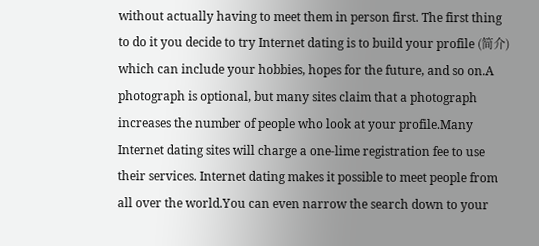without actually having to meet them in person first. The first thing to do it you decide to try Internet dating is to build your profile (简介) which can include your hobbies, hopes for the future, and so on.A photograph is optional, but many sites claim that a photograph increases the number of people who look at your profile.Many Internet dating sites will charge a one-lime registration fee to use their services. Internet dating makes it possible to meet people from all over the world.You can even narrow the search down to your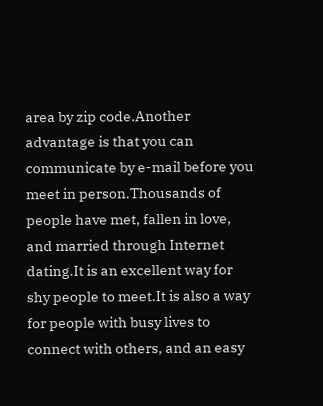area by zip code.Another advantage is that you can communicate by e-mail before you meet in person.Thousands of people have met, fallen in love, and married through Internet dating.It is an excellent way for shy people to meet.It is also a way for people with busy lives to connect with others, and an easy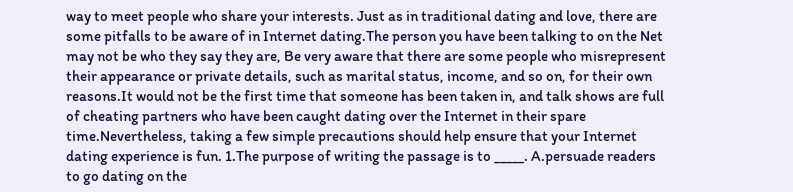way to meet people who share your interests. Just as in traditional dating and love, there are some pitfalls to be aware of in Internet dating.The person you have been talking to on the Net may not be who they say they are, Be very aware that there are some people who misrepresent their appearance or private details, such as marital status, income, and so on, for their own reasons.It would not be the first time that someone has been taken in, and talk shows are full of cheating partners who have been caught dating over the Internet in their spare time.Nevertheless, taking a few simple precautions should help ensure that your Internet dating experience is fun. 1.The purpose of writing the passage is to _____. A.persuade readers to go dating on the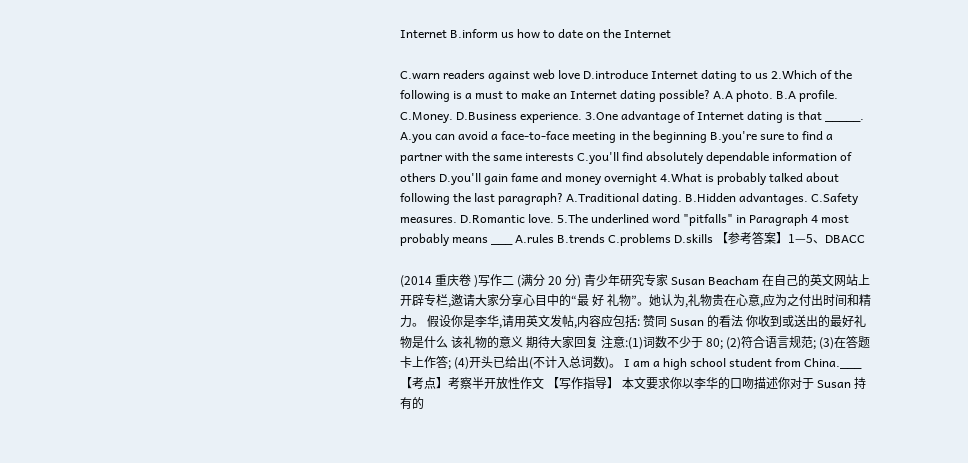Internet B.inform us how to date on the Internet

C.warn readers against web love D.introduce Internet dating to us 2.Which of the following is a must to make an Internet dating possible? A.A photo. B.A profile. C.Money. D.Business experience. 3.One advantage of Internet dating is that _____. A.you can avoid a face-to-face meeting in the beginning B.you're sure to find a partner with the same interests C.you'll find absolutely dependable information of others D.you'll gain fame and money overnight 4.What is probably talked about following the last paragraph? A.Traditional dating. B.Hidden advantages. C.Safety measures. D.Romantic love. 5.The underlined word "pitfalls" in Paragraph 4 most probably means ___ A.rules B.trends C.problems D.skills 【参考答案】1—5、DBACC

(2014 重庆卷 )写作二 (满分 20 分) 青少年研究专家 Susan Beacham 在自己的英文网站上开辟专栏,邀请大家分享心目中的“最 好 礼物”。她认为,礼物贵在心意,应为之付出时间和精力。 假设你是李华,请用英文发帖,内容应包括: 赞同 Susan 的看法 你收到或送出的最好礼物是什么 该礼物的意义 期待大家回复 注意:(1)词数不少于 80; (2)符合语言规范; (3)在答题卡上作答; (4)开头已给出(不计入总词数)。 I am a high school student from China.___ 【考点】考察半开放性作文 【写作指导】 本文要求你以李华的口吻描述你对于 Susan 持有的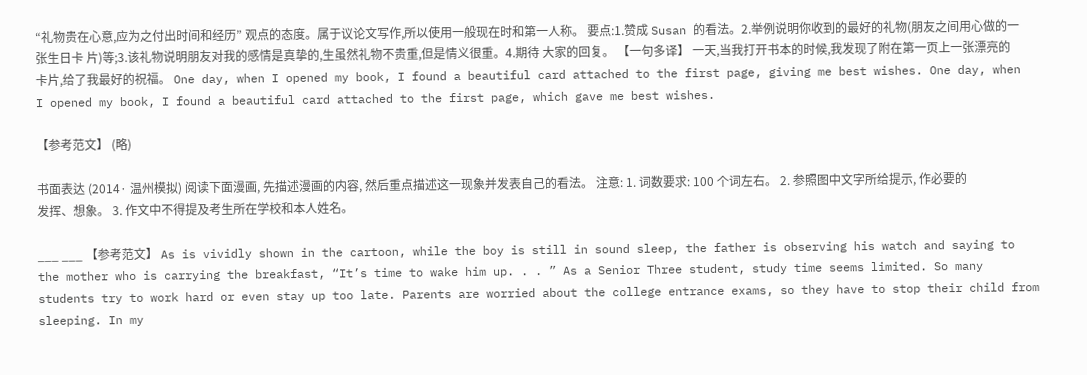“礼物贵在心意,应为之付出时间和经历” 观点的态度。属于议论文写作,所以使用一般现在时和第一人称。 要点:1.赞成 Susan 的看法。2.举例说明你收到的最好的礼物(朋友之间用心做的一张生日卡 片)等;3.该礼物说明朋友对我的感情是真挚的,生虽然礼物不贵重,但是情义很重。4.期待 大家的回复。 【一句多译】 一天,当我打开书本的时候,我发现了附在第一页上一张漂亮的卡片,给了我最好的祝福。 One day, when I opened my book, I found a beautiful card attached to the first page, giving me best wishes. One day, when I opened my book, I found a beautiful card attached to the first page, which gave me best wishes.

【参考范文】 (略)

书面表达 (2014· 温州模拟) 阅读下面漫画, 先描述漫画的内容, 然后重点描述这一现象并发表自己的看法。 注意: 1. 词数要求: 100 个词左右。 2. 参照图中文字所给提示, 作必要的发挥、想象。 3. 作文中不得提及考生所在学校和本人姓名。

___ ___ 【参考范文】 As is vividly shown in the cartoon, while the boy is still in sound sleep, the father is observing his watch and saying to the mother who is carrying the breakfast, “It’s time to wake him up. . . ” As a Senior Three student, study time seems limited. So many students try to work hard or even stay up too late. Parents are worried about the college entrance exams, so they have to stop their child from sleeping. In my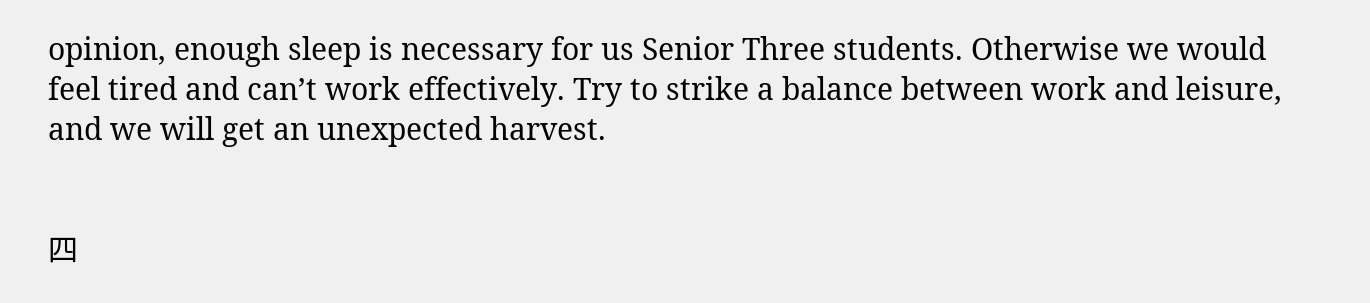opinion, enough sleep is necessary for us Senior Three students. Otherwise we would feel tired and can’t work effectively. Try to strike a balance between work and leisure, and we will get an unexpected harvest.


四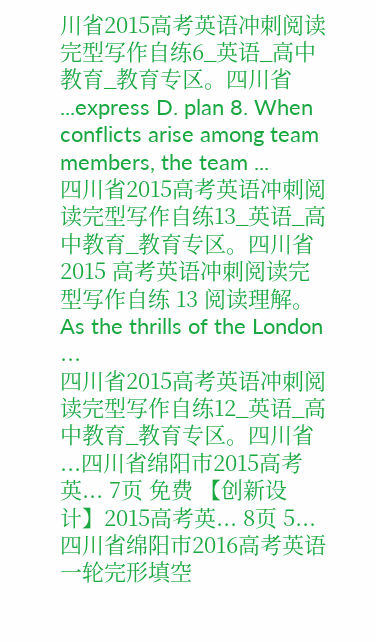川省2015高考英语冲刺阅读完型写作自练6_英语_高中教育_教育专区。四川省 ...express D. plan 8. When conflicts arise among team members, the team ...
四川省2015高考英语冲刺阅读完型写作自练13_英语_高中教育_教育专区。四川省 2015 高考英语冲刺阅读完型写作自练 13 阅读理解。 As the thrills of the London ...
四川省2015高考英语冲刺阅读完型写作自练12_英语_高中教育_教育专区。四川省 ...四川省绵阳市2015高考英... 7页 免费 【创新设计】2015高考英... 8页 5...
四川省绵阳市2016高考英语一轮完形填空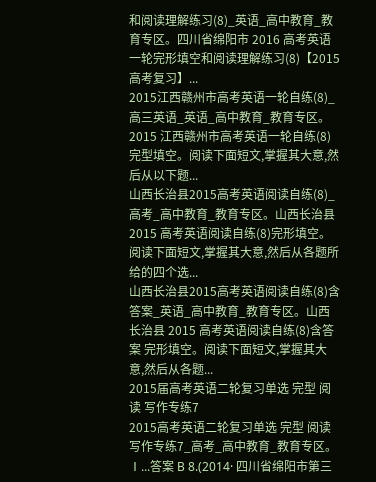和阅读理解练习(8)_英语_高中教育_教育专区。四川省绵阳市 2016 高考英语一轮完形填空和阅读理解练习(8)【2015 高考复习】...
2015江西赣州市高考英语一轮自练(8)_高三英语_英语_高中教育_教育专区。2015 江西赣州市高考英语一轮自练(8) 完型填空。阅读下面短文,掌握其大意,然后从以下题...
山西长治县2015高考英语阅读自练(8)_高考_高中教育_教育专区。山西长治县 2015 高考英语阅读自练(8)完形填空。阅读下面短文,掌握其大意,然后从各题所给的四个选...
山西长治县2015高考英语阅读自练(8)含答案_英语_高中教育_教育专区。山西长治县 2015 高考英语阅读自练(8)含答案 完形填空。阅读下面短文,掌握其大意,然后从各题...
2015届高考英语二轮复习单选 完型 阅读 写作专练7
2015高考英语二轮复习单选 完型 阅读 写作专练7_高考_高中教育_教育专区。Ⅰ...答案 B 8.(2014· 四川省绵阳市第三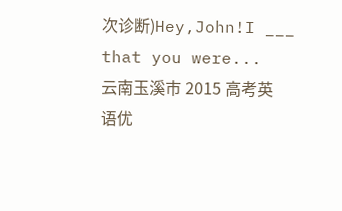次诊断)Hey,John!I ___ that you were...
云南玉溪市 2015 高考英语优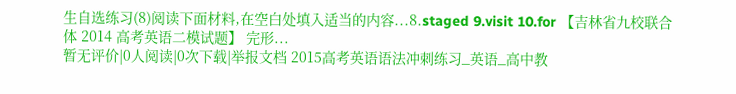生自选练习(8)阅读下面材料,在空白处填入适当的内容...8.staged 9.visit 10.for 【吉林省九校联合体 2014 高考英语二模试题】 完形...
暂无评价|0人阅读|0次下载|举报文档 2015高考英语语法冲刺练习_英语_高中教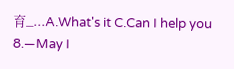育_...A.What's it C.Can I help you 8.—May I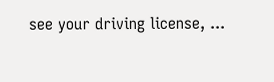see your driving license, ...